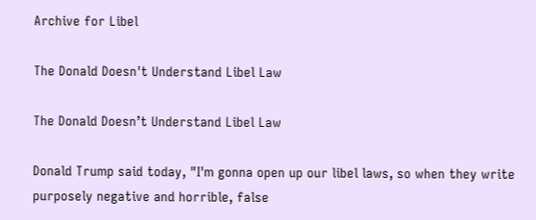Archive for Libel

The Donald Doesn't Understand Libel Law

The Donald Doesn’t Understand Libel Law

Donald Trump said today, "I'm gonna open up our libel laws, so when they write purposely negative and horrible, false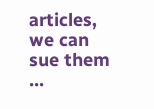articles, we can sue them ...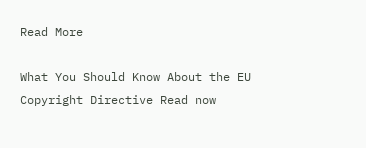Read More

What You Should Know About the EU Copyright Directive Read now